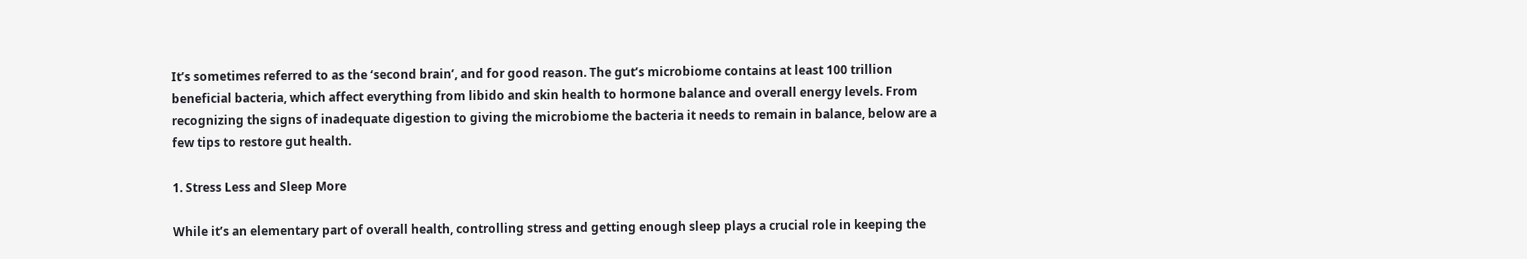It’s sometimes referred to as the ‘second brain’, and for good reason. The gut’s microbiome contains at least 100 trillion beneficial bacteria, which affect everything from libido and skin health to hormone balance and overall energy levels. From recognizing the signs of inadequate digestion to giving the microbiome the bacteria it needs to remain in balance, below are a few tips to restore gut health.

1. Stress Less and Sleep More

While it’s an elementary part of overall health, controlling stress and getting enough sleep plays a crucial role in keeping the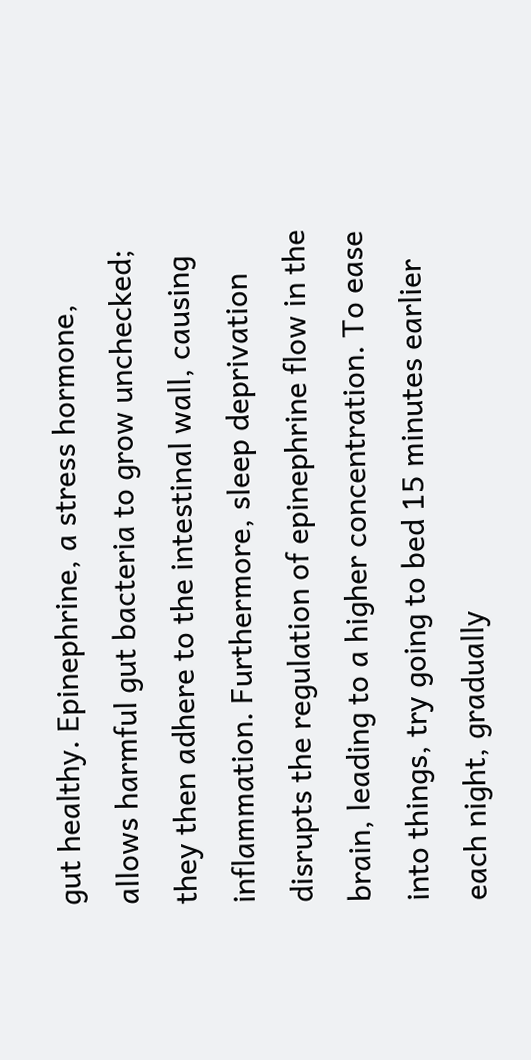gut healthy. Epinephrine, a stress hormone, allows harmful gut bacteria to grow unchecked; they then adhere to the intestinal wall, causing inflammation. Furthermore, sleep deprivation disrupts the regulation of epinephrine flow in the brain, leading to a higher concentration. To ease into things, try going to bed 15 minutes earlier each night, gradually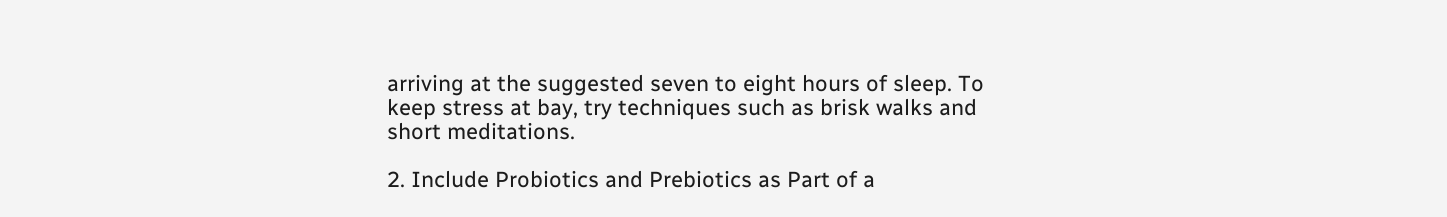arriving at the suggested seven to eight hours of sleep. To keep stress at bay, try techniques such as brisk walks and short meditations.

2. Include Probiotics and Prebiotics as Part of a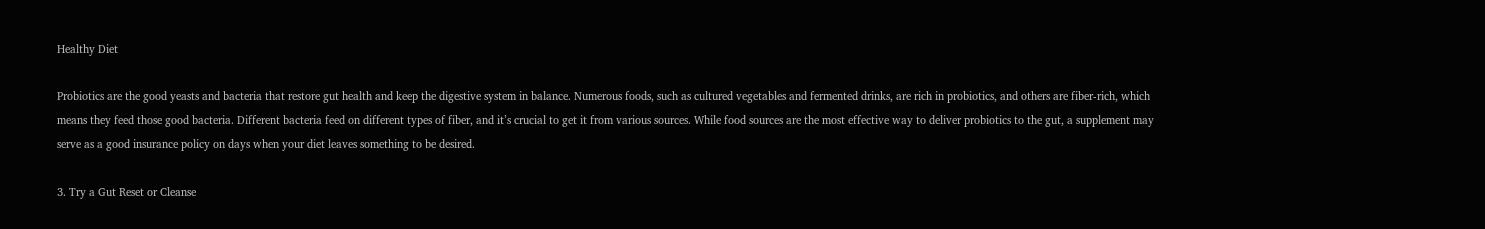Healthy Diet

Probiotics are the good yeasts and bacteria that restore gut health and keep the digestive system in balance. Numerous foods, such as cultured vegetables and fermented drinks, are rich in probiotics, and others are fiber-rich, which means they feed those good bacteria. Different bacteria feed on different types of fiber, and it’s crucial to get it from various sources. While food sources are the most effective way to deliver probiotics to the gut, a supplement may serve as a good insurance policy on days when your diet leaves something to be desired.

3. Try a Gut Reset or Cleanse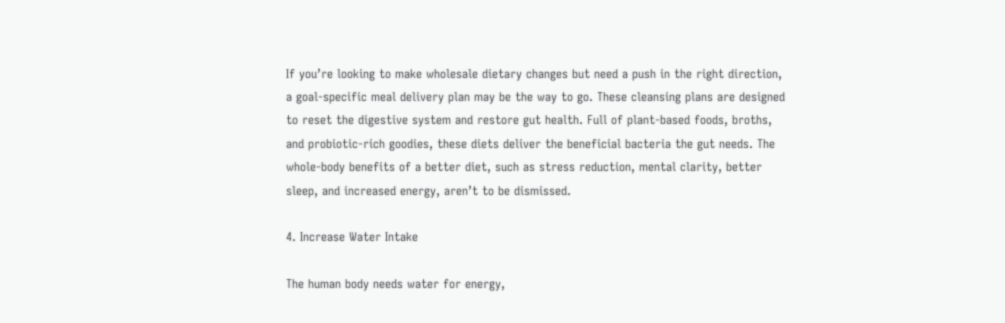If you’re looking to make wholesale dietary changes but need a push in the right direction, a goal-specific meal delivery plan may be the way to go. These cleansing plans are designed to reset the digestive system and restore gut health. Full of plant-based foods, broths, and probiotic-rich goodies, these diets deliver the beneficial bacteria the gut needs. The whole-body benefits of a better diet, such as stress reduction, mental clarity, better sleep, and increased energy, aren’t to be dismissed.

4. Increase Water Intake

The human body needs water for energy,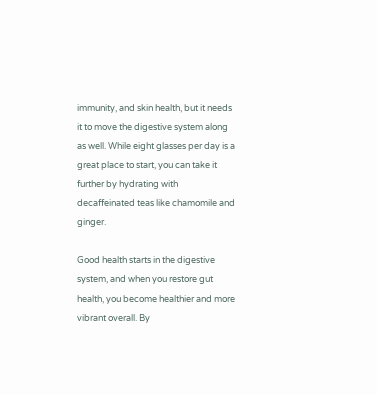immunity, and skin health, but it needs it to move the digestive system along as well. While eight glasses per day is a great place to start, you can take it further by hydrating with decaffeinated teas like chamomile and ginger.

Good health starts in the digestive system, and when you restore gut health, you become healthier and more vibrant overall. By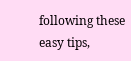following these easy tips,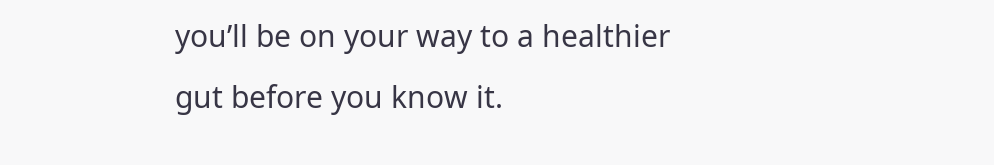you’ll be on your way to a healthier gut before you know it.